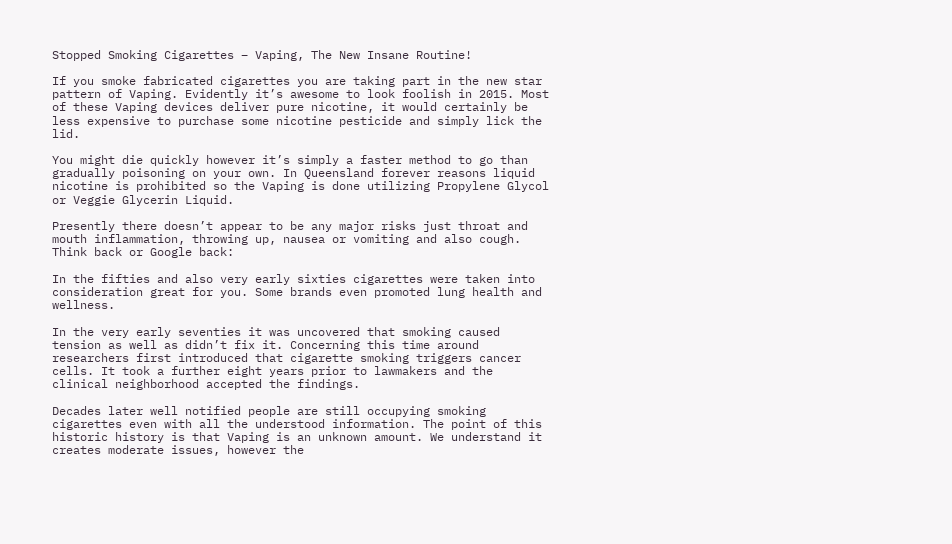Stopped Smoking Cigarettes – Vaping, The New Insane Routine!

If you smoke fabricated cigarettes you are taking part in the new star pattern of Vaping. Evidently it’s awesome to look foolish in 2015. Most of these Vaping devices deliver pure nicotine, it would certainly be less expensive to purchase some nicotine pesticide and simply lick the lid.

You might die quickly however it’s simply a faster method to go than gradually poisoning on your own. In Queensland forever reasons liquid nicotine is prohibited so the Vaping is done utilizing Propylene Glycol or Veggie Glycerin Liquid.

Presently there doesn’t appear to be any major risks just throat and mouth inflammation, throwing up, nausea or vomiting and also cough. Think back or Google back:

In the fifties and also very early sixties cigarettes were taken into consideration great for you. Some brands even promoted lung health and wellness.

In the very early seventies it was uncovered that smoking caused tension as well as didn’t fix it. Concerning this time around researchers first introduced that cigarette smoking triggers cancer cells. It took a further eight years prior to lawmakers and the clinical neighborhood accepted the findings.

Decades later well notified people are still occupying smoking cigarettes even with all the understood information. The point of this historic history is that Vaping is an unknown amount. We understand it creates moderate issues, however the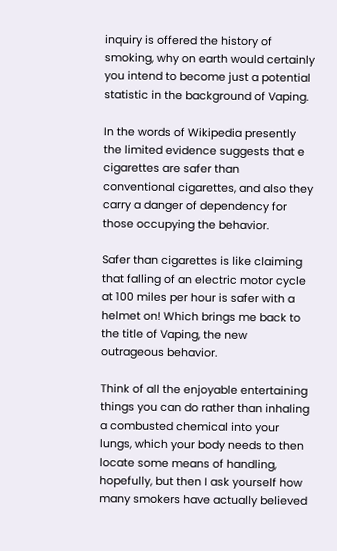inquiry is offered the history of smoking, why on earth would certainly you intend to become just a potential statistic in the background of Vaping.

In the words of Wikipedia presently the limited evidence suggests that e cigarettes are safer than conventional cigarettes, and also they carry a danger of dependency for those occupying the behavior.

Safer than cigarettes is like claiming that falling of an electric motor cycle at 100 miles per hour is safer with a helmet on! Which brings me back to the title of Vaping, the new outrageous behavior.

Think of all the enjoyable entertaining things you can do rather than inhaling a combusted chemical into your lungs, which your body needs to then locate some means of handling, hopefully, but then I ask yourself how many smokers have actually believed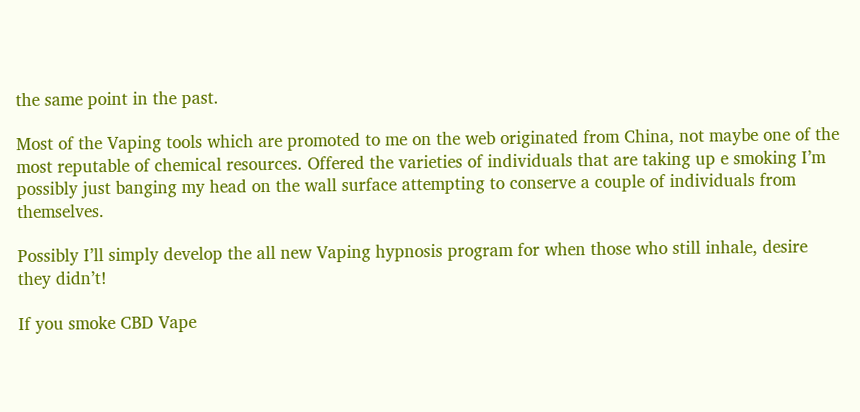the same point in the past.

Most of the Vaping tools which are promoted to me on the web originated from China, not maybe one of the most reputable of chemical resources. Offered the varieties of individuals that are taking up e smoking I’m possibly just banging my head on the wall surface attempting to conserve a couple of individuals from themselves.

Possibly I’ll simply develop the all new Vaping hypnosis program for when those who still inhale, desire they didn’t!

If you smoke CBD Vape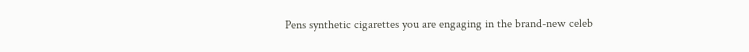Pens synthetic cigarettes you are engaging in the brand-new celeb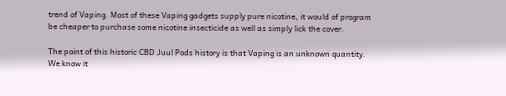trend of Vaping. Most of these Vaping gadgets supply pure nicotine, it would of program be cheaper to purchase some nicotine insecticide as well as simply lick the cover.

The point of this historic CBD Juul Pods history is that Vaping is an unknown quantity. We know it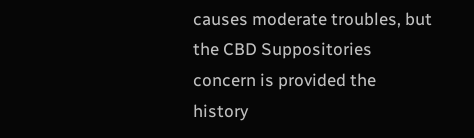causes moderate troubles, but the CBD Suppositories concern is provided the history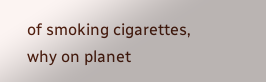of smoking cigarettes, why on planet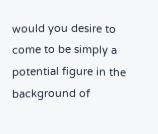would you desire to come to be simply a potential figure in the background of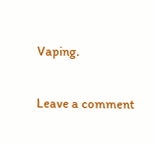Vaping.

Leave a comment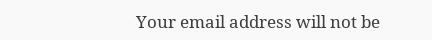Your email address will not be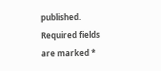published. Required fields are marked *